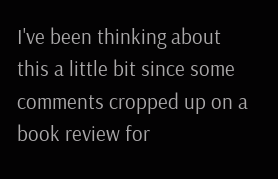I've been thinking about this a little bit since some comments cropped up on a book review for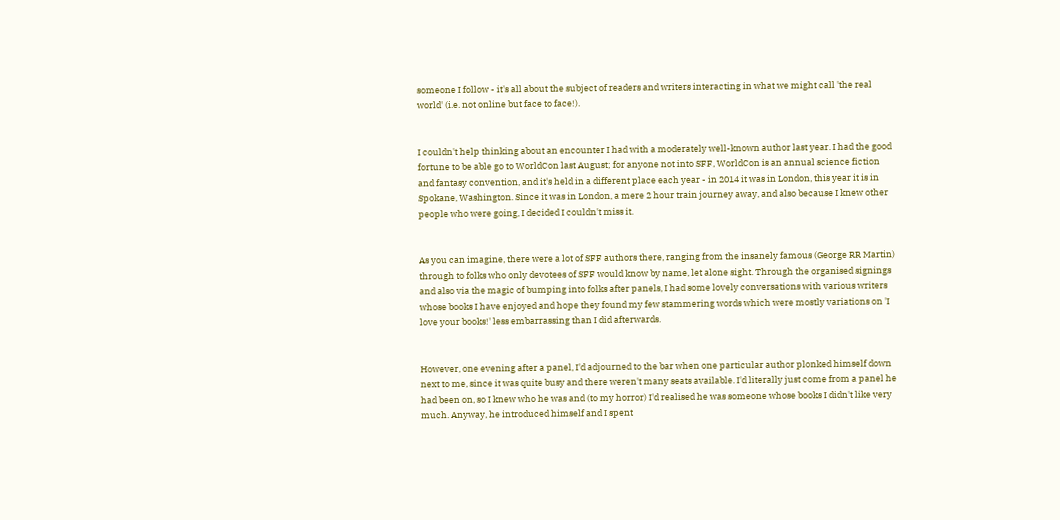someone I follow - it's all about the subject of readers and writers interacting in what we might call 'the real world' (i.e. not online but face to face!).


I couldn't help thinking about an encounter I had with a moderately well-known author last year. I had the good fortune to be able go to WorldCon last August; for anyone not into SFF, WorldCon is an annual science fiction and fantasy convention, and it's held in a different place each year - in 2014 it was in London, this year it is in Spokane, Washington. Since it was in London, a mere 2 hour train journey away, and also because I knew other people who were going, I decided I couldn't miss it.


As you can imagine, there were a lot of SFF authors there, ranging from the insanely famous (George RR Martin) through to folks who only devotees of SFF would know by name, let alone sight. Through the organised signings and also via the magic of bumping into folks after panels, I had some lovely conversations with various writers whose books I have enjoyed and hope they found my few stammering words which were mostly variations on 'I love your books!' less embarrassing than I did afterwards.


However, one evening after a panel, I'd adjourned to the bar when one particular author plonked himself down next to me, since it was quite busy and there weren't many seats available. I'd literally just come from a panel he had been on, so I knew who he was and (to my horror) I'd realised he was someone whose books I didn't like very much. Anyway, he introduced himself and I spent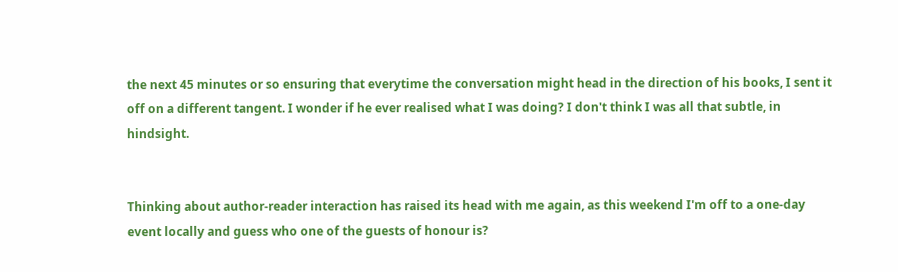the next 45 minutes or so ensuring that everytime the conversation might head in the direction of his books, I sent it off on a different tangent. I wonder if he ever realised what I was doing? I don't think I was all that subtle, in hindsight.


Thinking about author-reader interaction has raised its head with me again, as this weekend I'm off to a one-day event locally and guess who one of the guests of honour is?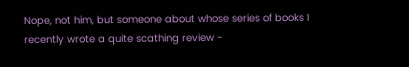Nope, not him, but someone about whose series of books I recently wrote a quite scathing review -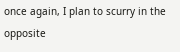once again, I plan to scurry in the opposite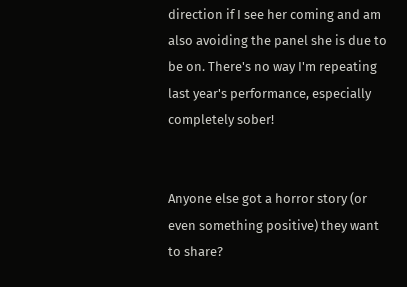direction if I see her coming and am also avoiding the panel she is due to be on. There's no way I'm repeating last year's performance, especially completely sober!


Anyone else got a horror story (or even something positive) they want to share?